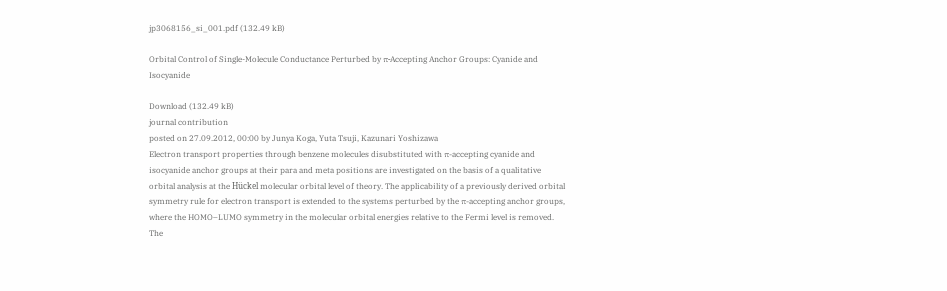jp3068156_si_001.pdf (132.49 kB)

Orbital Control of Single-Molecule Conductance Perturbed by π‑Accepting Anchor Groups: Cyanide and Isocyanide

Download (132.49 kB)
journal contribution
posted on 27.09.2012, 00:00 by Junya Koga, Yuta Tsuji, Kazunari Yoshizawa
Electron transport properties through benzene molecules disubstituted with π-accepting cyanide and isocyanide anchor groups at their para and meta positions are investigated on the basis of a qualitative orbital analysis at the Hückel molecular orbital level of theory. The applicability of a previously derived orbital symmetry rule for electron transport is extended to the systems perturbed by the π-accepting anchor groups, where the HOMO–LUMO symmetry in the molecular orbital energies relative to the Fermi level is removed. The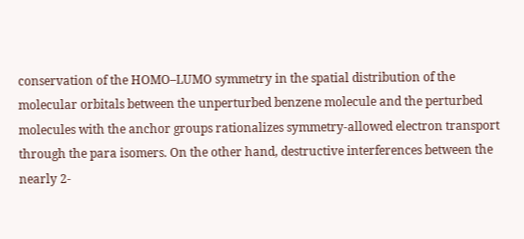conservation of the HOMO–LUMO symmetry in the spatial distribution of the molecular orbitals between the unperturbed benzene molecule and the perturbed molecules with the anchor groups rationalizes symmetry-allowed electron transport through the para isomers. On the other hand, destructive interferences between the nearly 2-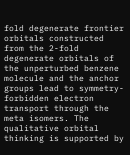fold degenerate frontier orbitals constructed from the 2-fold degenerate orbitals of the unperturbed benzene molecule and the anchor groups lead to symmetry-forbidden electron transport through the meta isomers. The qualitative orbital thinking is supported by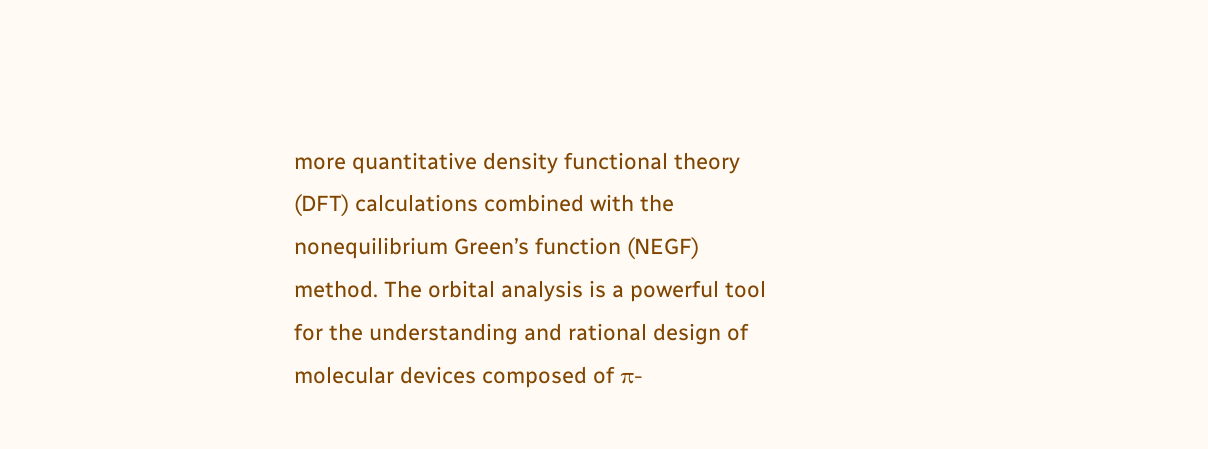more quantitative density functional theory (DFT) calculations combined with the nonequilibrium Green’s function (NEGF) method. The orbital analysis is a powerful tool for the understanding and rational design of molecular devices composed of π-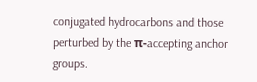conjugated hydrocarbons and those perturbed by the π-accepting anchor groups.